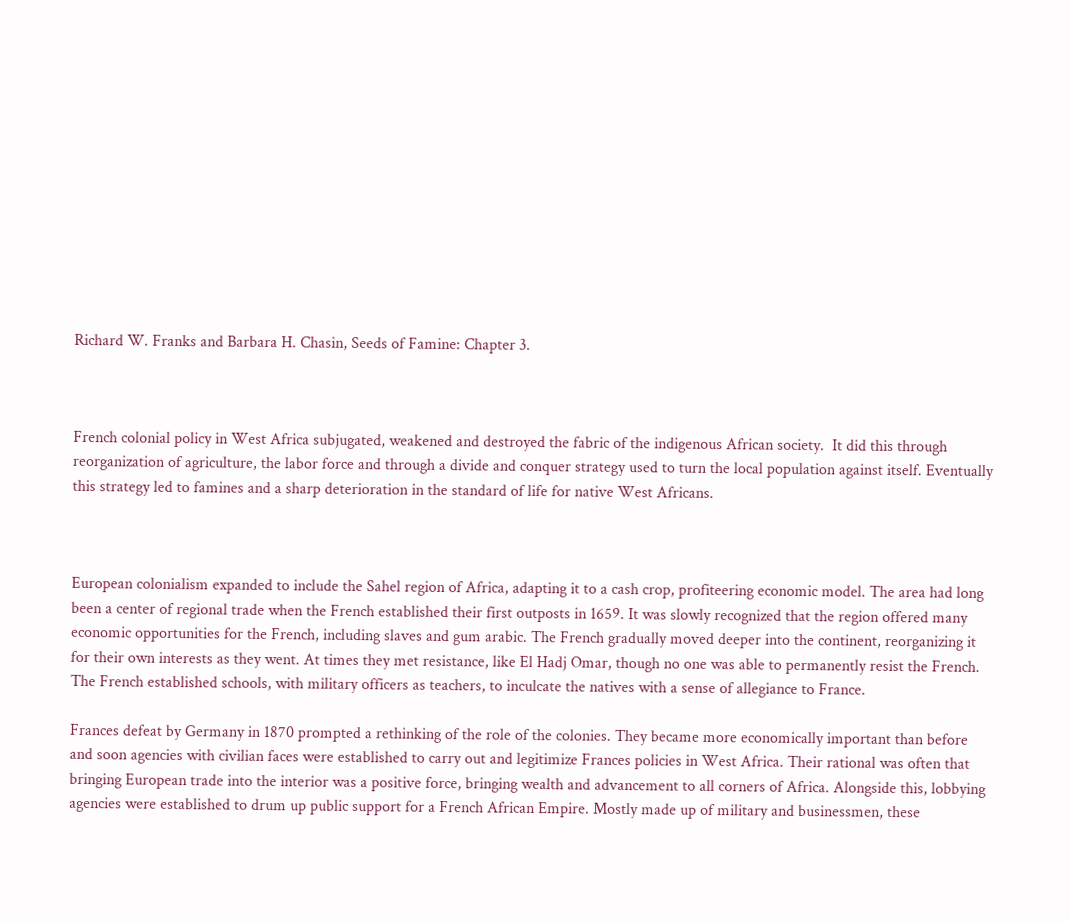Richard W. Franks and Barbara H. Chasin, Seeds of Famine: Chapter 3.



French colonial policy in West Africa subjugated, weakened and destroyed the fabric of the indigenous African society.  It did this through reorganization of agriculture, the labor force and through a divide and conquer strategy used to turn the local population against itself. Eventually this strategy led to famines and a sharp deterioration in the standard of life for native West Africans.



European colonialism expanded to include the Sahel region of Africa, adapting it to a cash crop, profiteering economic model. The area had long been a center of regional trade when the French established their first outposts in 1659. It was slowly recognized that the region offered many economic opportunities for the French, including slaves and gum arabic. The French gradually moved deeper into the continent, reorganizing it for their own interests as they went. At times they met resistance, like El Hadj Omar, though no one was able to permanently resist the French. The French established schools, with military officers as teachers, to inculcate the natives with a sense of allegiance to France.

Frances defeat by Germany in 1870 prompted a rethinking of the role of the colonies. They became more economically important than before and soon agencies with civilian faces were established to carry out and legitimize Frances policies in West Africa. Their rational was often that bringing European trade into the interior was a positive force, bringing wealth and advancement to all corners of Africa. Alongside this, lobbying agencies were established to drum up public support for a French African Empire. Mostly made up of military and businessmen, these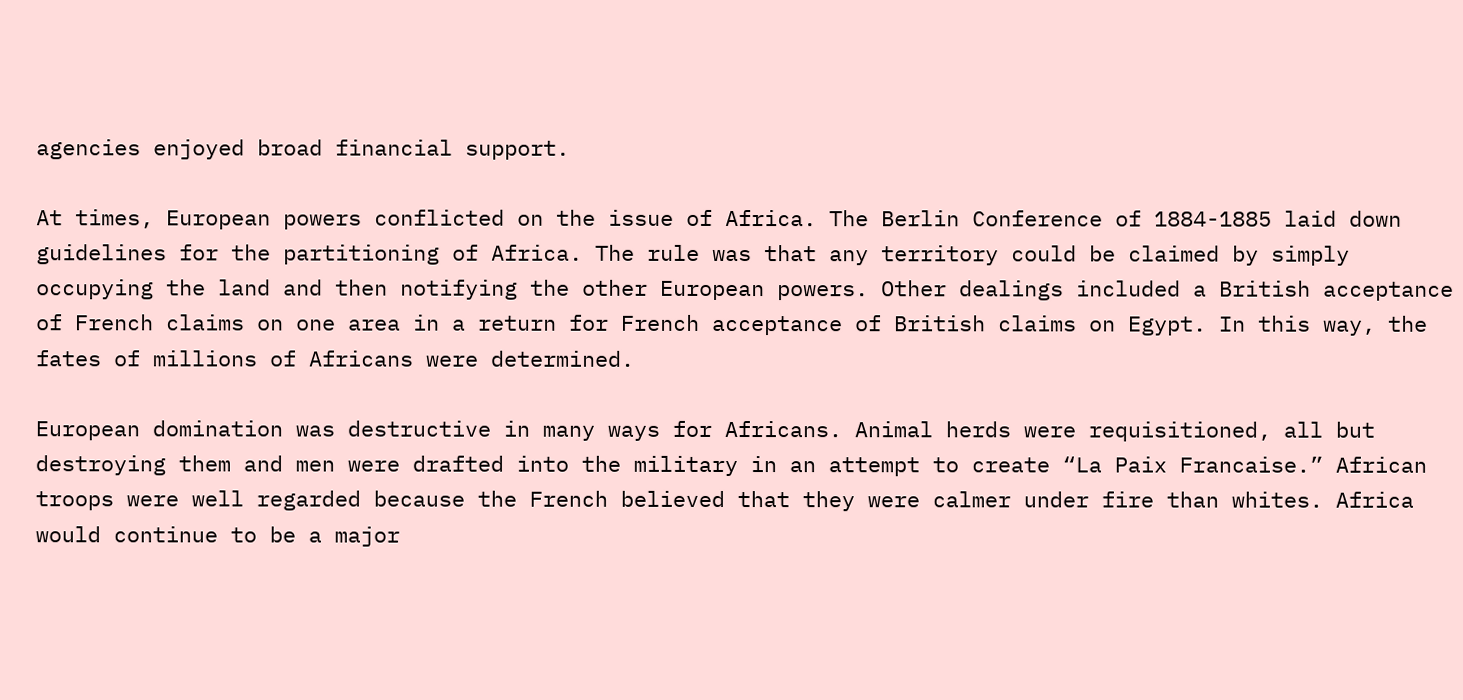agencies enjoyed broad financial support.

At times, European powers conflicted on the issue of Africa. The Berlin Conference of 1884-1885 laid down guidelines for the partitioning of Africa. The rule was that any territory could be claimed by simply occupying the land and then notifying the other European powers. Other dealings included a British acceptance of French claims on one area in a return for French acceptance of British claims on Egypt. In this way, the fates of millions of Africans were determined.

European domination was destructive in many ways for Africans. Animal herds were requisitioned, all but destroying them and men were drafted into the military in an attempt to create “La Paix Francaise.” African troops were well regarded because the French believed that they were calmer under fire than whites. Africa would continue to be a major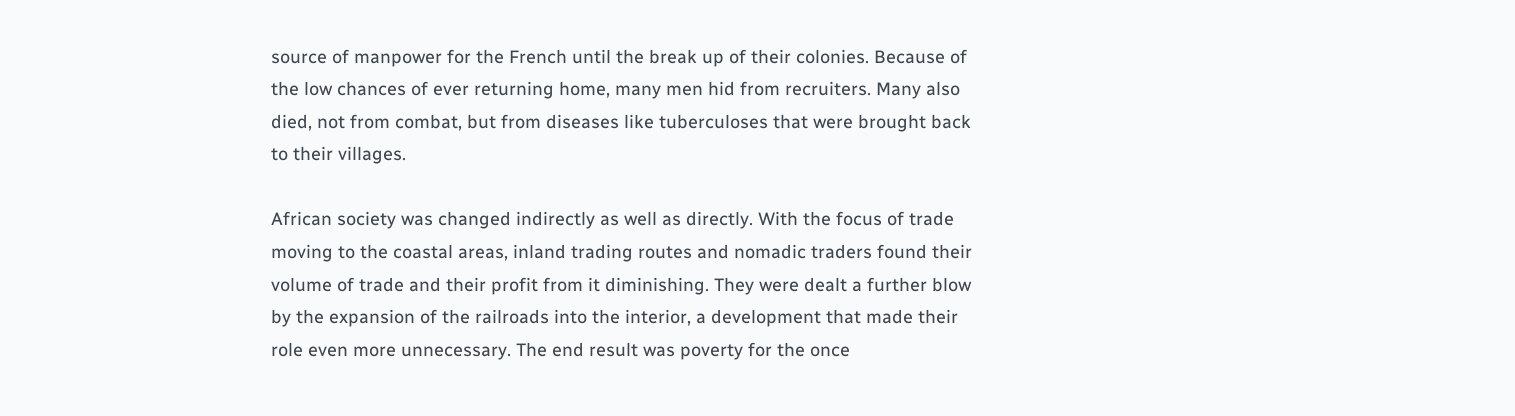source of manpower for the French until the break up of their colonies. Because of the low chances of ever returning home, many men hid from recruiters. Many also died, not from combat, but from diseases like tuberculoses that were brought back to their villages.

African society was changed indirectly as well as directly. With the focus of trade moving to the coastal areas, inland trading routes and nomadic traders found their volume of trade and their profit from it diminishing. They were dealt a further blow by the expansion of the railroads into the interior, a development that made their role even more unnecessary. The end result was poverty for the once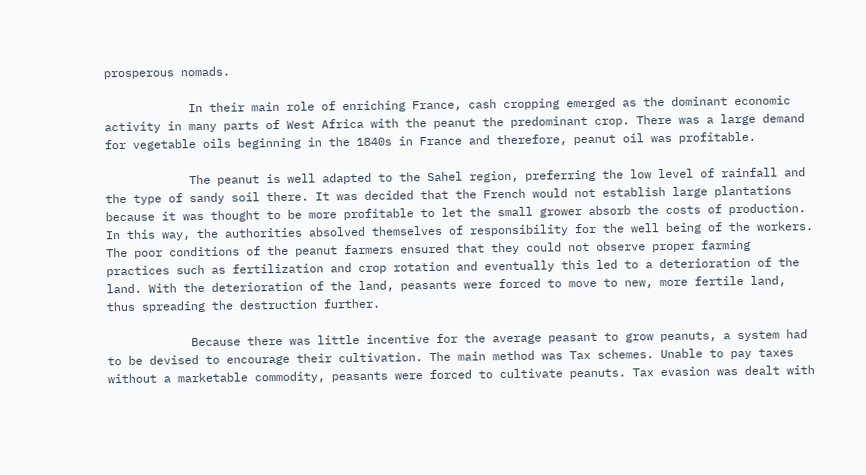prosperous nomads.

            In their main role of enriching France, cash cropping emerged as the dominant economic activity in many parts of West Africa with the peanut the predominant crop. There was a large demand for vegetable oils beginning in the 1840s in France and therefore, peanut oil was profitable.

            The peanut is well adapted to the Sahel region, preferring the low level of rainfall and the type of sandy soil there. It was decided that the French would not establish large plantations because it was thought to be more profitable to let the small grower absorb the costs of production. In this way, the authorities absolved themselves of responsibility for the well being of the workers. The poor conditions of the peanut farmers ensured that they could not observe proper farming practices such as fertilization and crop rotation and eventually this led to a deterioration of the land. With the deterioration of the land, peasants were forced to move to new, more fertile land, thus spreading the destruction further.

            Because there was little incentive for the average peasant to grow peanuts, a system had to be devised to encourage their cultivation. The main method was Tax schemes. Unable to pay taxes without a marketable commodity, peasants were forced to cultivate peanuts. Tax evasion was dealt with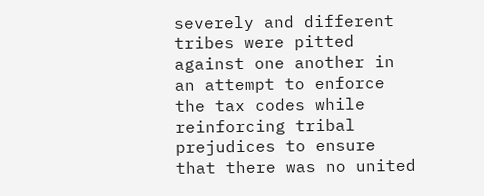severely and different tribes were pitted against one another in an attempt to enforce the tax codes while reinforcing tribal prejudices to ensure that there was no united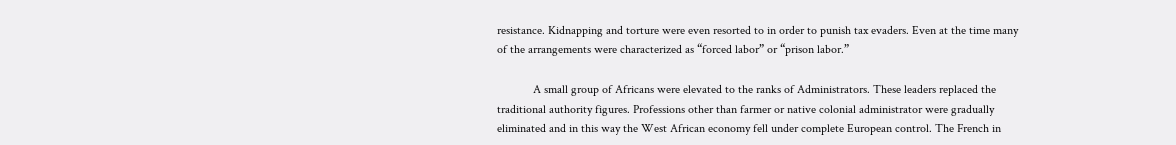resistance. Kidnapping and torture were even resorted to in order to punish tax evaders. Even at the time many of the arrangements were characterized as “forced labor” or “prison labor.”

            A small group of Africans were elevated to the ranks of Administrators. These leaders replaced the traditional authority figures. Professions other than farmer or native colonial administrator were gradually eliminated and in this way the West African economy fell under complete European control. The French in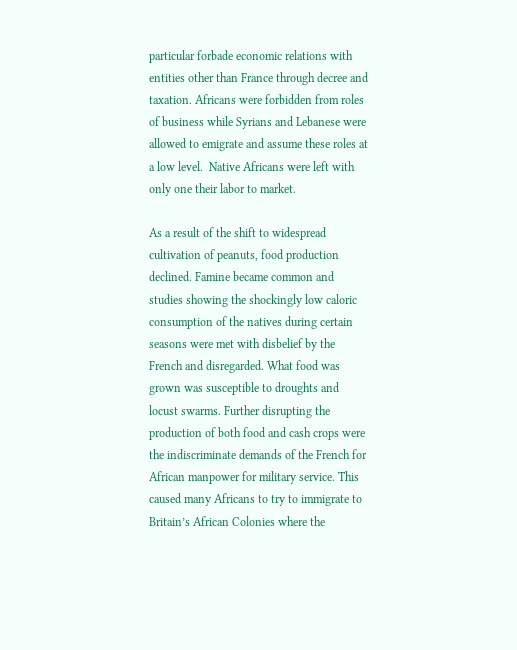particular forbade economic relations with entities other than France through decree and taxation. Africans were forbidden from roles of business while Syrians and Lebanese were allowed to emigrate and assume these roles at a low level.  Native Africans were left with only one their labor to market.

As a result of the shift to widespread cultivation of peanuts, food production declined. Famine became common and studies showing the shockingly low caloric consumption of the natives during certain seasons were met with disbelief by the French and disregarded. What food was grown was susceptible to droughts and locust swarms. Further disrupting the production of both food and cash crops were the indiscriminate demands of the French for African manpower for military service. This caused many Africans to try to immigrate to Britain’s African Colonies where the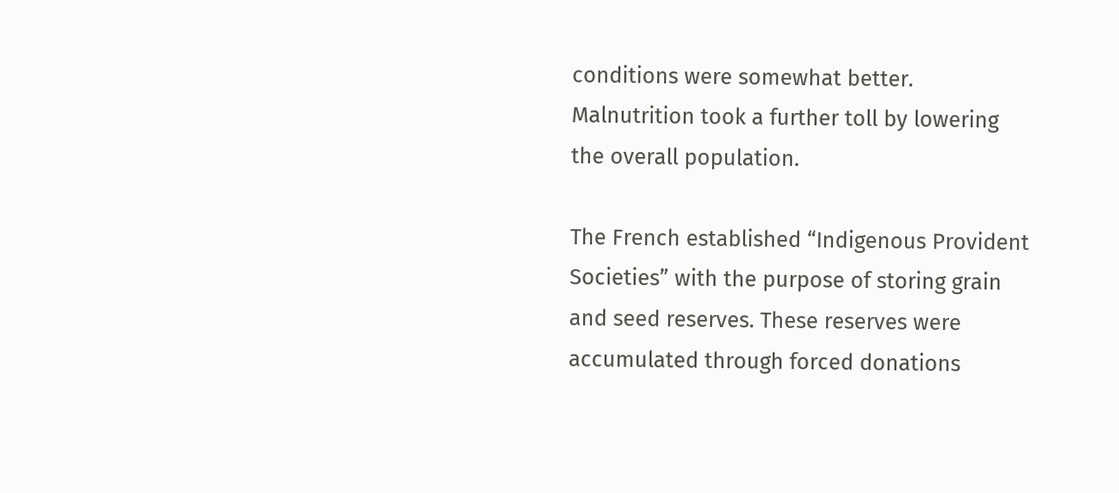conditions were somewhat better. Malnutrition took a further toll by lowering the overall population.

The French established “Indigenous Provident Societies” with the purpose of storing grain and seed reserves. These reserves were accumulated through forced donations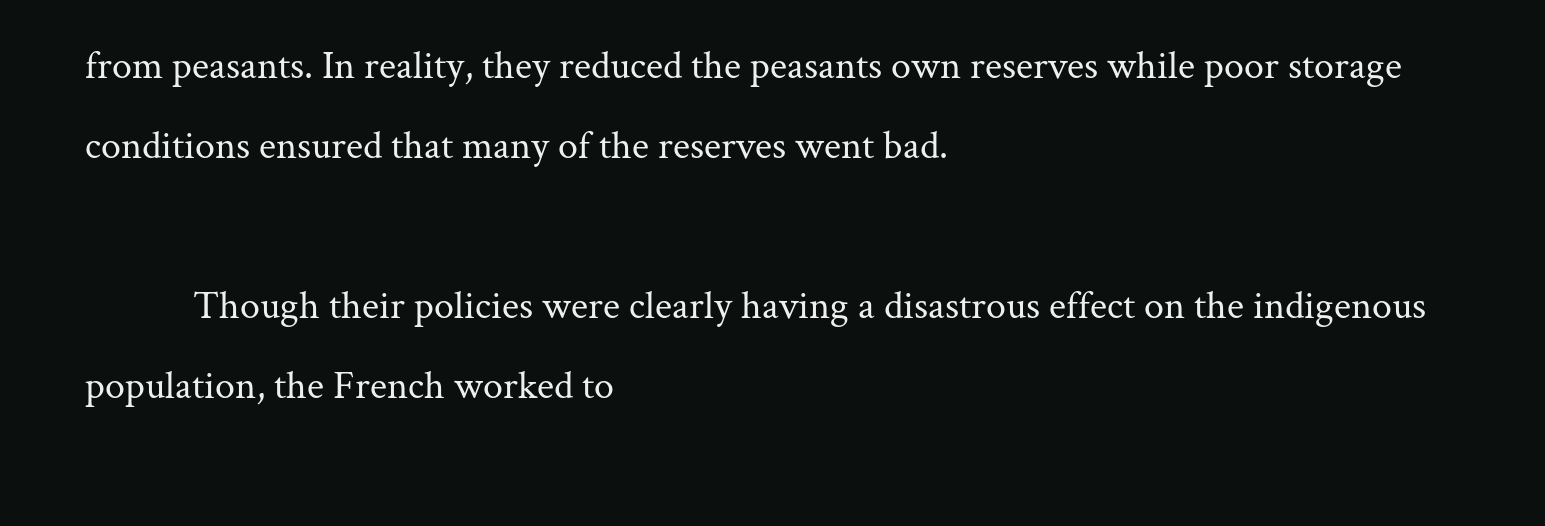from peasants. In reality, they reduced the peasants own reserves while poor storage conditions ensured that many of the reserves went bad.

            Though their policies were clearly having a disastrous effect on the indigenous population, the French worked to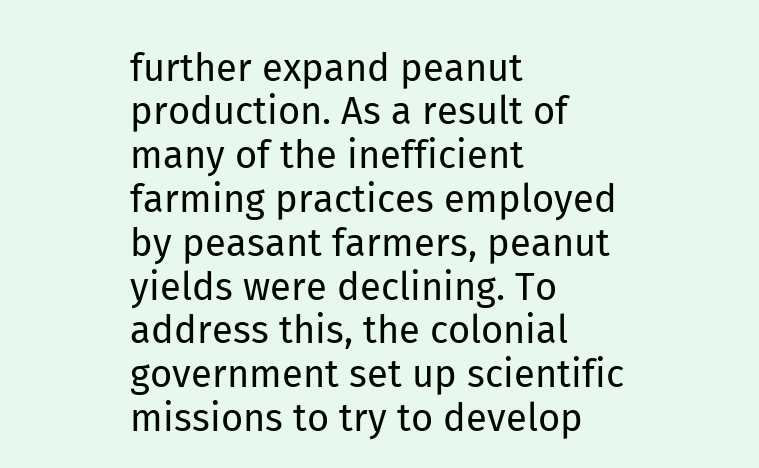further expand peanut production. As a result of many of the inefficient farming practices employed by peasant farmers, peanut yields were declining. To address this, the colonial government set up scientific missions to try to develop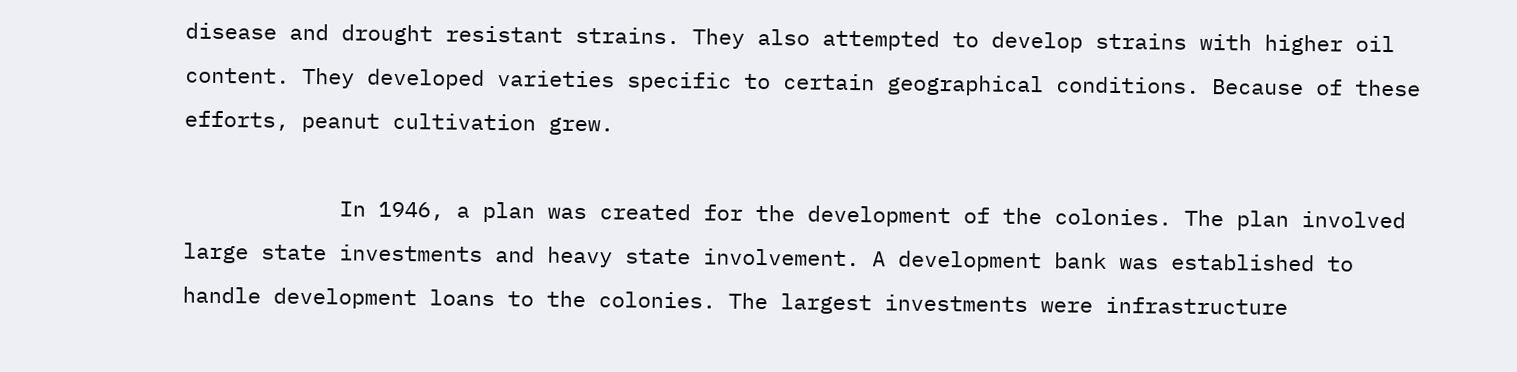disease and drought resistant strains. They also attempted to develop strains with higher oil content. They developed varieties specific to certain geographical conditions. Because of these efforts, peanut cultivation grew.

            In 1946, a plan was created for the development of the colonies. The plan involved large state investments and heavy state involvement. A development bank was established to handle development loans to the colonies. The largest investments were infrastructure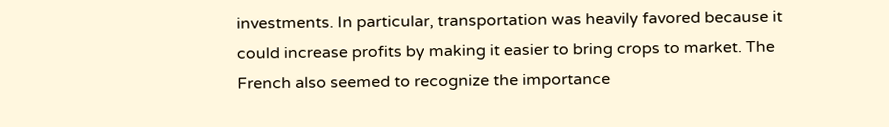investments. In particular, transportation was heavily favored because it could increase profits by making it easier to bring crops to market. The French also seemed to recognize the importance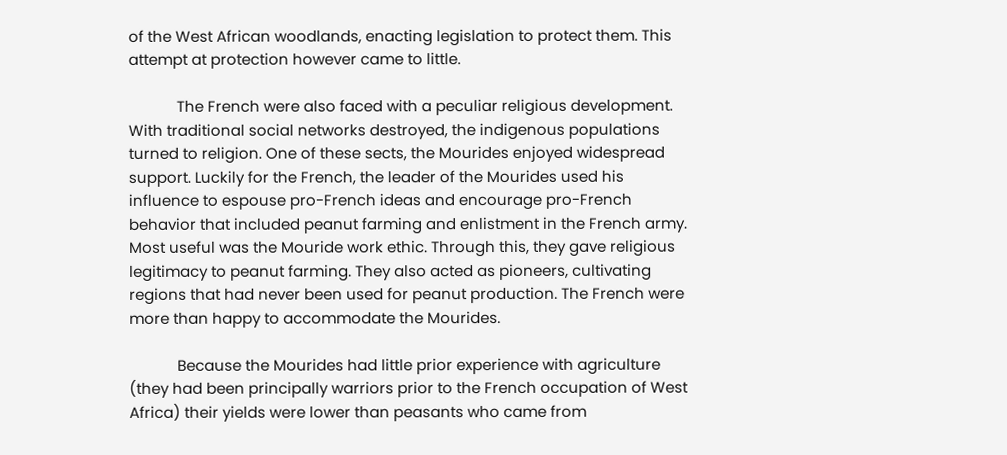of the West African woodlands, enacting legislation to protect them. This attempt at protection however came to little.

            The French were also faced with a peculiar religious development. With traditional social networks destroyed, the indigenous populations turned to religion. One of these sects, the Mourides enjoyed widespread support. Luckily for the French, the leader of the Mourides used his influence to espouse pro-French ideas and encourage pro-French behavior that included peanut farming and enlistment in the French army. Most useful was the Mouride work ethic. Through this, they gave religious legitimacy to peanut farming. They also acted as pioneers, cultivating regions that had never been used for peanut production. The French were more than happy to accommodate the Mourides.

            Because the Mourides had little prior experience with agriculture (they had been principally warriors prior to the French occupation of West Africa) their yields were lower than peasants who came from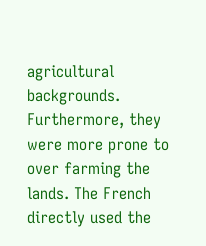agricultural backgrounds. Furthermore, they were more prone to over farming the lands. The French directly used the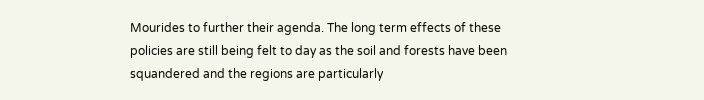Mourides to further their agenda. The long term effects of these policies are still being felt to day as the soil and forests have been squandered and the regions are particularly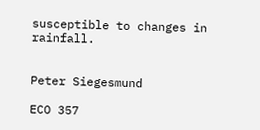susceptible to changes in rainfall.


Peter Siegesmund

ECO 357